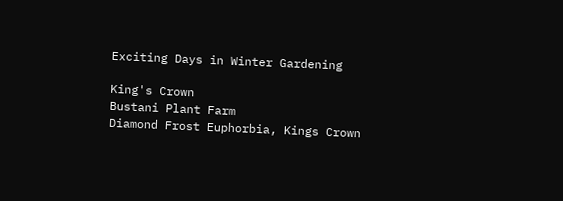Exciting Days in Winter Gardening

King's Crown
Bustani Plant Farm
Diamond Frost Euphorbia, Kings Crown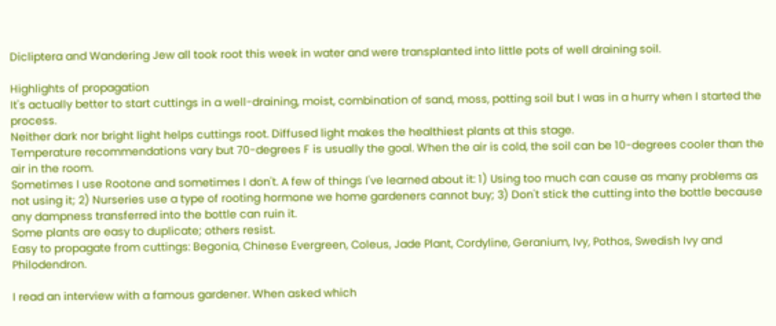Dicliptera and Wandering Jew all took root this week in water and were transplanted into little pots of well draining soil.

Highlights of propagation
It's actually better to start cuttings in a well-draining, moist, combination of sand, moss, potting soil but I was in a hurry when I started the process.
Neither dark nor bright light helps cuttings root. Diffused light makes the healthiest plants at this stage.
Temperature recommendations vary but 70-degrees F is usually the goal. When the air is cold, the soil can be 10-degrees cooler than the air in the room.
Sometimes I use Rootone and sometimes I don't. A few of things I've learned about it: 1) Using too much can cause as many problems as not using it; 2) Nurseries use a type of rooting hormone we home gardeners cannot buy; 3) Don't stick the cutting into the bottle because any dampness transferred into the bottle can ruin it.
Some plants are easy to duplicate; others resist.
Easy to propagate from cuttings: Begonia, Chinese Evergreen, Coleus, Jade Plant, Cordyline, Geranium, Ivy, Pothos, Swedish Ivy and Philodendron.

I read an interview with a famous gardener. When asked which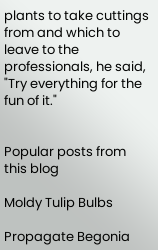plants to take cuttings from and which to leave to the professionals, he said, "Try everything for the fun of it."


Popular posts from this blog

Moldy Tulip Bulbs

Propagate Begonia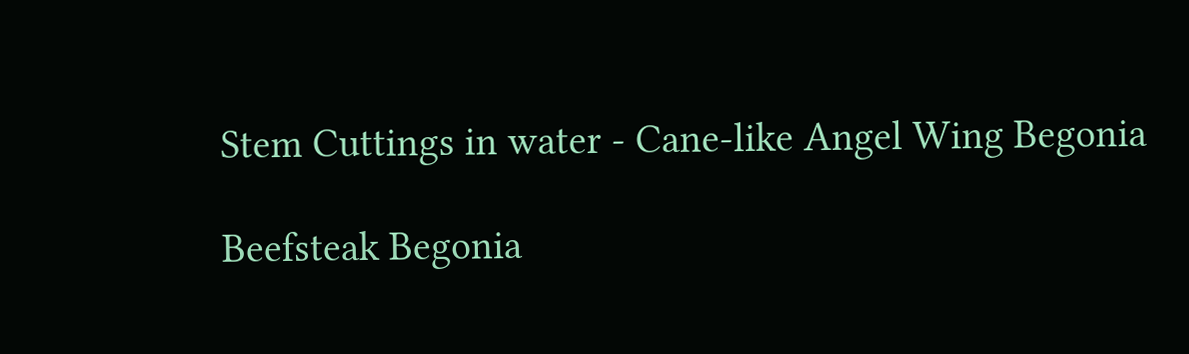Stem Cuttings in water - Cane-like Angel Wing Begonia

Beefsteak Begonia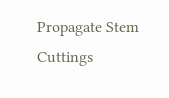Propagate Stem Cuttings